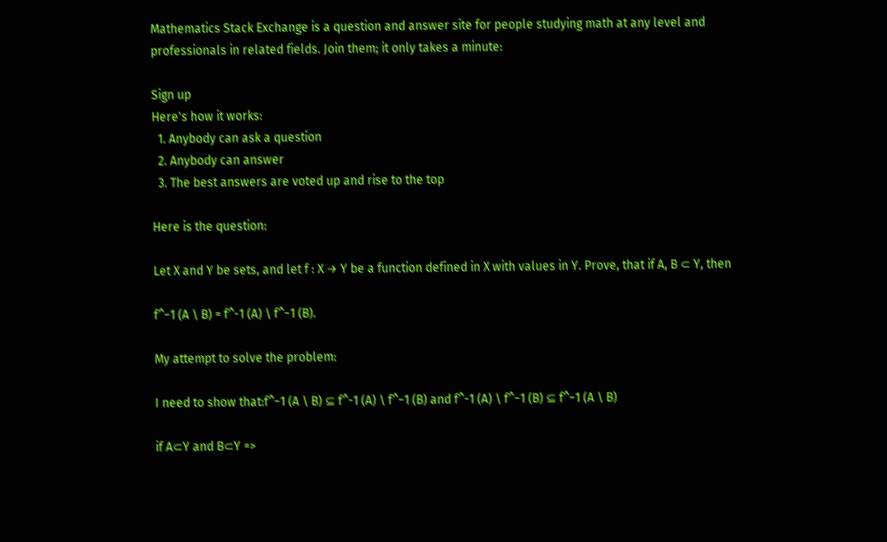Mathematics Stack Exchange is a question and answer site for people studying math at any level and professionals in related fields. Join them; it only takes a minute:

Sign up
Here's how it works:
  1. Anybody can ask a question
  2. Anybody can answer
  3. The best answers are voted up and rise to the top

Here is the question:

Let X and Y be sets, and let f : X → Y be a function defined in X with values in Y. Prove, that if A, B ⊂ Y, then

f^−1 (A \ B) = f^-1 (A) \ f^−1 (B).

My attempt to solve the problem:

I need to show that:f^−1 (A \ B) ⊆ f^-1 (A) \ f^−1 (B) and f^-1 (A) \ f^−1 (B) ⊆ f^−1 (A \ B)

if A⊂Y and B⊂Y =>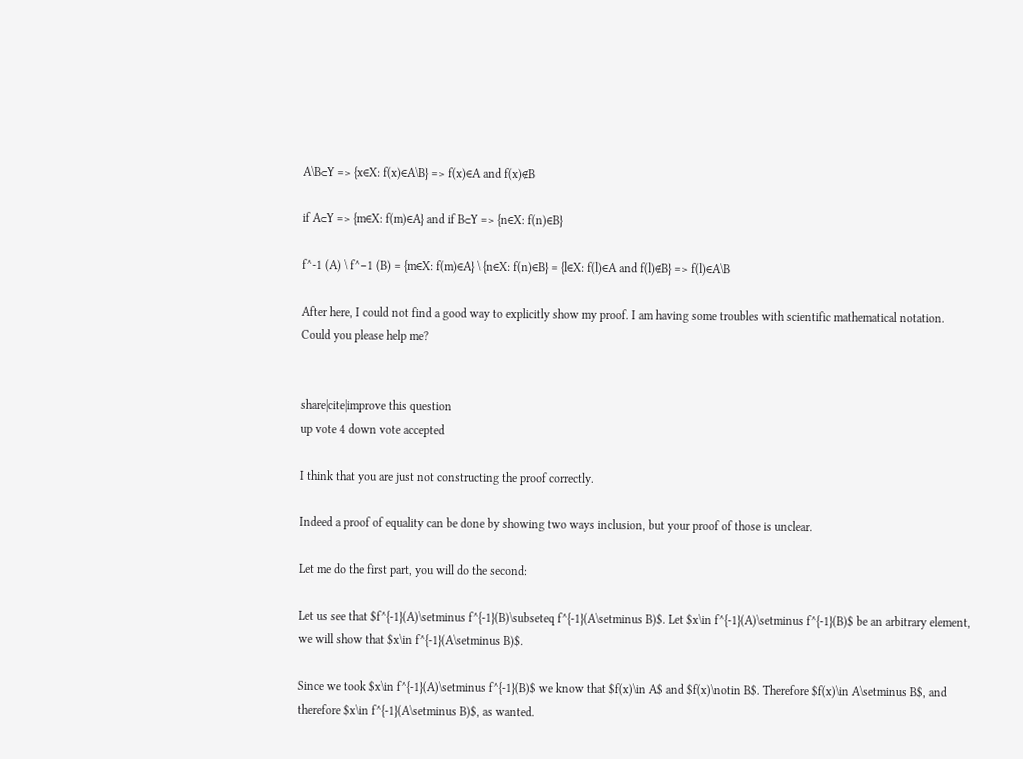A\B⊂Y => {x∈X: f(x)∈A\B} => f(x)∈A and f(x)∉B

if A⊂Y => {m∈X: f(m)∈A} and if B⊂Y => {n∈X: f(n)∈B}

f^-1 (A) \ f^−1 (B) = {m∈X: f(m)∈A} \ {n∈X: f(n)∈B} = {l∈X: f(l)∈A and f(l)∉B} => f(l)∈A\B

After here, I could not find a good way to explicitly show my proof. I am having some troubles with scientific mathematical notation. Could you please help me?


share|cite|improve this question
up vote 4 down vote accepted

I think that you are just not constructing the proof correctly.

Indeed a proof of equality can be done by showing two ways inclusion, but your proof of those is unclear.

Let me do the first part, you will do the second:

Let us see that $f^{-1}(A)\setminus f^{-1}(B)\subseteq f^{-1}(A\setminus B)$. Let $x\in f^{-1}(A)\setminus f^{-1}(B)$ be an arbitrary element, we will show that $x\in f^{-1}(A\setminus B)$.

Since we took $x\in f^{-1}(A)\setminus f^{-1}(B)$ we know that $f(x)\in A$ and $f(x)\notin B$. Therefore $f(x)\in A\setminus B$, and therefore $x\in f^{-1}(A\setminus B)$, as wanted.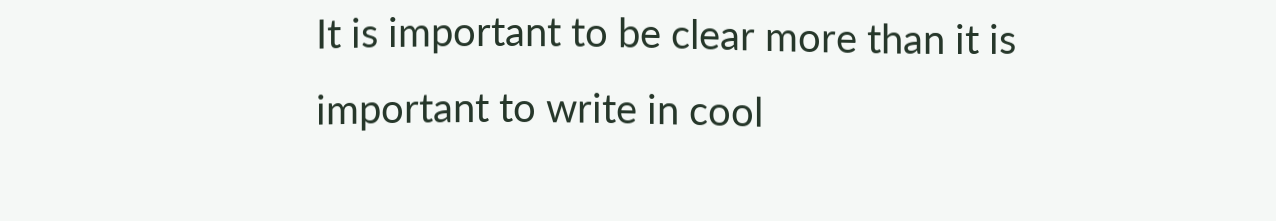It is important to be clear more than it is important to write in cool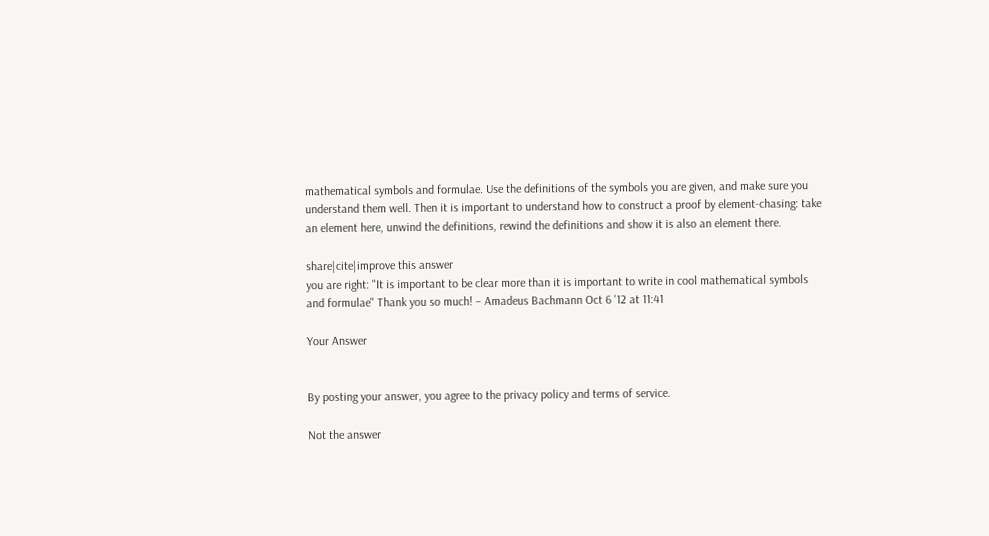mathematical symbols and formulae. Use the definitions of the symbols you are given, and make sure you understand them well. Then it is important to understand how to construct a proof by element-chasing: take an element here, unwind the definitions, rewind the definitions and show it is also an element there.

share|cite|improve this answer
you are right: "It is important to be clear more than it is important to write in cool mathematical symbols and formulae" Thank you so much! – Amadeus Bachmann Oct 6 '12 at 11:41

Your Answer


By posting your answer, you agree to the privacy policy and terms of service.

Not the answer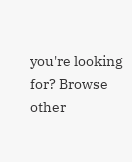you're looking for? Browse other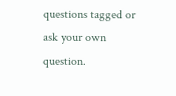questions tagged or ask your own question.